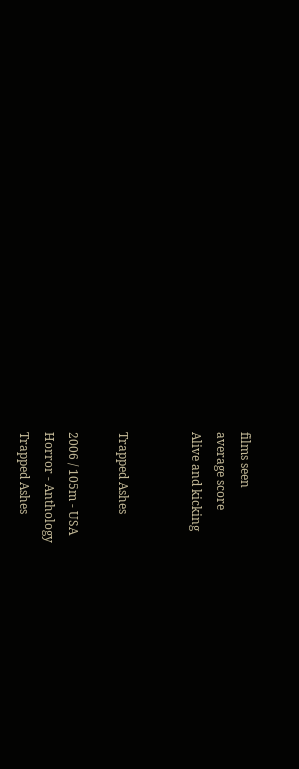films seen
average score
Alive and kicking


Trapped Ashes

2006 / 105m - USA
Horror - Anthology
Trapped Ashes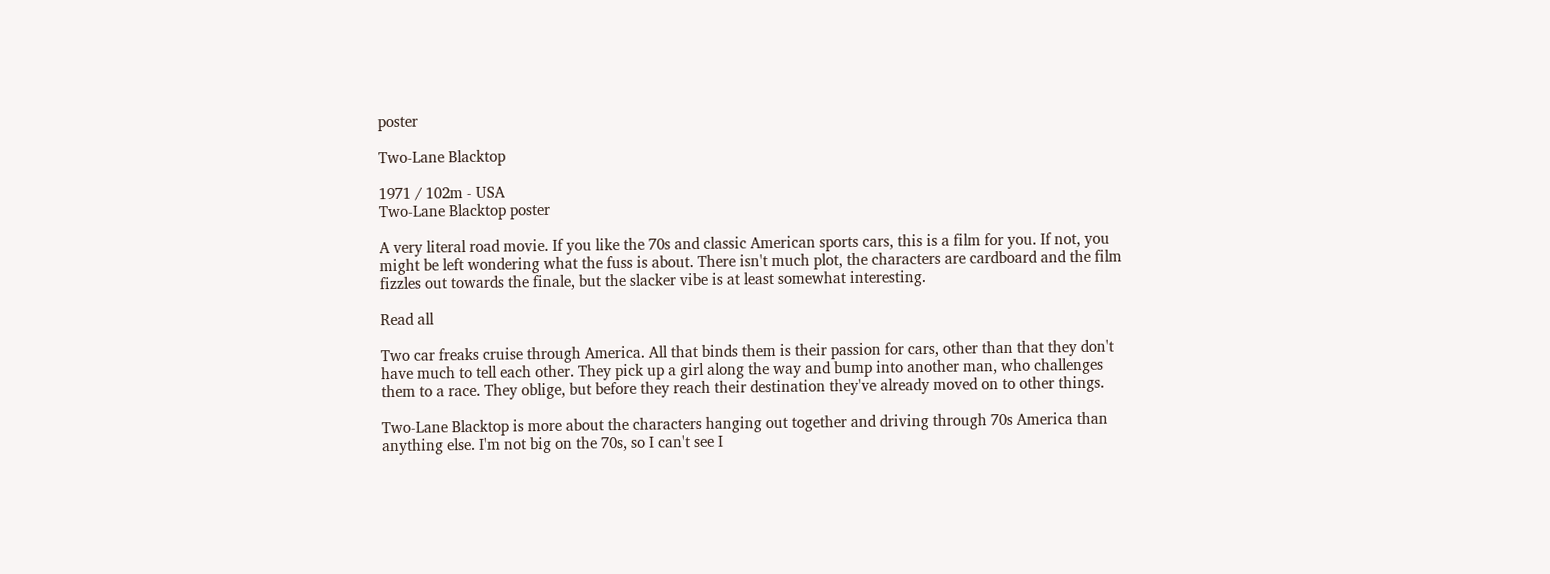poster

Two-Lane Blacktop

1971 / 102m - USA
Two-Lane Blacktop poster

A very literal road movie. If you like the 70s and classic American sports cars, this is a film for you. If not, you might be left wondering what the fuss is about. There isn't much plot, the characters are cardboard and the film fizzles out towards the finale, but the slacker vibe is at least somewhat interesting.

Read all

Two car freaks cruise through America. All that binds them is their passion for cars, other than that they don't have much to tell each other. They pick up a girl along the way and bump into another man, who challenges them to a race. They oblige, but before they reach their destination they've already moved on to other things.

Two-Lane Blacktop is more about the characters hanging out together and driving through 70s America than anything else. I'm not big on the 70s, so I can't see I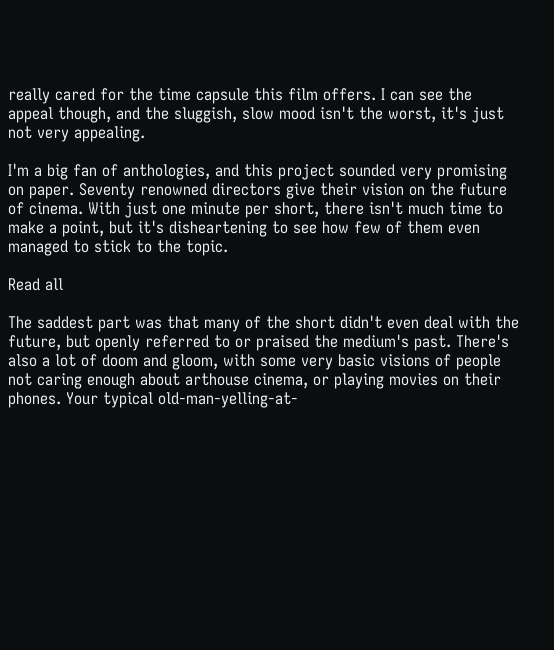really cared for the time capsule this film offers. I can see the appeal though, and the sluggish, slow mood isn't the worst, it's just not very appealing.

I'm a big fan of anthologies, and this project sounded very promising on paper. Seventy renowned directors give their vision on the future of cinema. With just one minute per short, there isn't much time to make a point, but it's disheartening to see how few of them even managed to stick to the topic.

Read all

The saddest part was that many of the short didn't even deal with the future, but openly referred to or praised the medium's past. There's also a lot of doom and gloom, with some very basic visions of people not caring enough about arthouse cinema, or playing movies on their phones. Your typical old-man-yelling-at-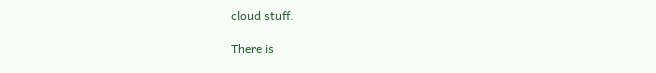cloud stuff.

There is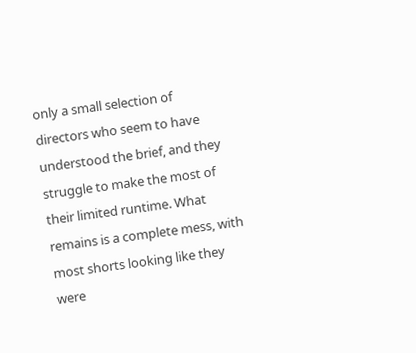only a small selection of directors who seem to have understood the brief, and they struggle to make the most of their limited runtime. What remains is a complete mess, with most shorts looking like they were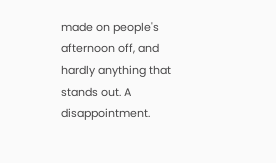made on people's afternoon off, and hardly anything that stands out. A disappointment.